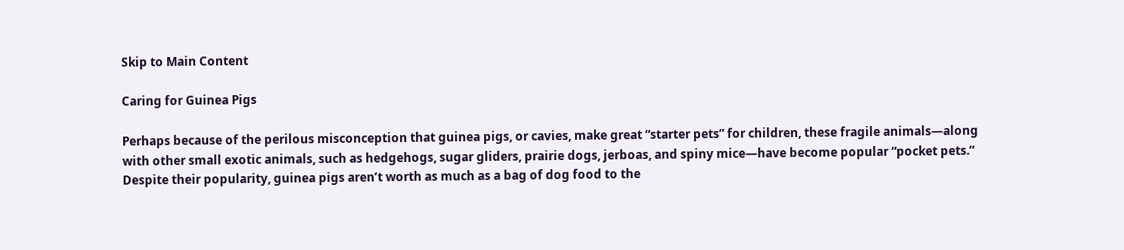Skip to Main Content

Caring for Guinea Pigs

Perhaps because of the perilous misconception that guinea pigs, or cavies, make great “starter pets” for children, these fragile animals—along with other small exotic animals, such as hedgehogs, sugar gliders, prairie dogs, jerboas, and spiny mice—have become popular “pocket pets.” Despite their popularity, guinea pigs aren’t worth as much as a bag of dog food to the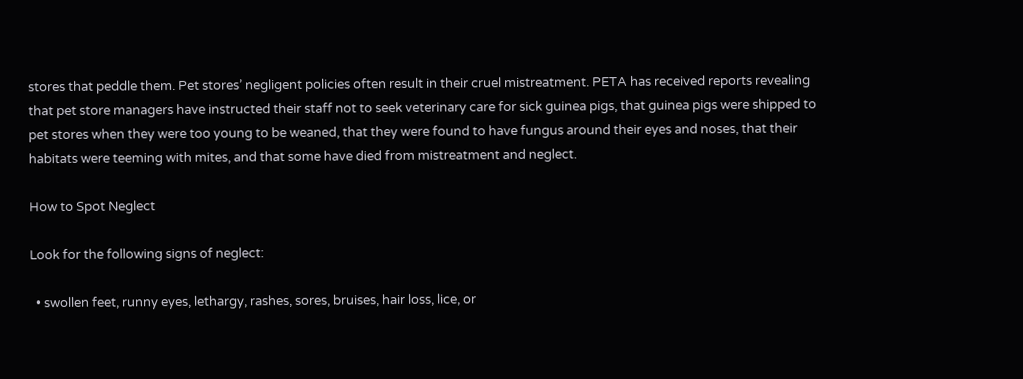stores that peddle them. Pet stores’ negligent policies often result in their cruel mistreatment. PETA has received reports revealing that pet store managers have instructed their staff not to seek veterinary care for sick guinea pigs, that guinea pigs were shipped to pet stores when they were too young to be weaned, that they were found to have fungus around their eyes and noses, that their habitats were teeming with mites, and that some have died from mistreatment and neglect.

How to Spot Neglect

Look for the following signs of neglect:

  • swollen feet, runny eyes, lethargy, rashes, sores, bruises, hair loss, lice, or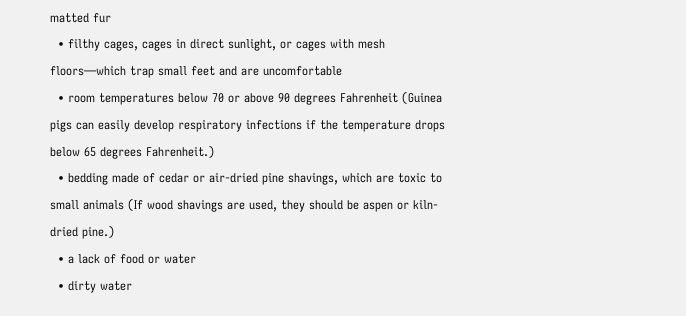matted fur
  • filthy cages, cages in direct sunlight, or cages with mesh floors—which trap small feet and are uncomfortable
  • room temperatures below 70 or above 90 degrees Fahrenheit (Guinea pigs can easily develop respiratory infections if the temperature drops below 65 degrees Fahrenheit.)
  • bedding made of cedar or air-dried pine shavings, which are toxic to small animals (If wood shavings are used, they should be aspen or kiln-dried pine.)
  • a lack of food or water
  • dirty water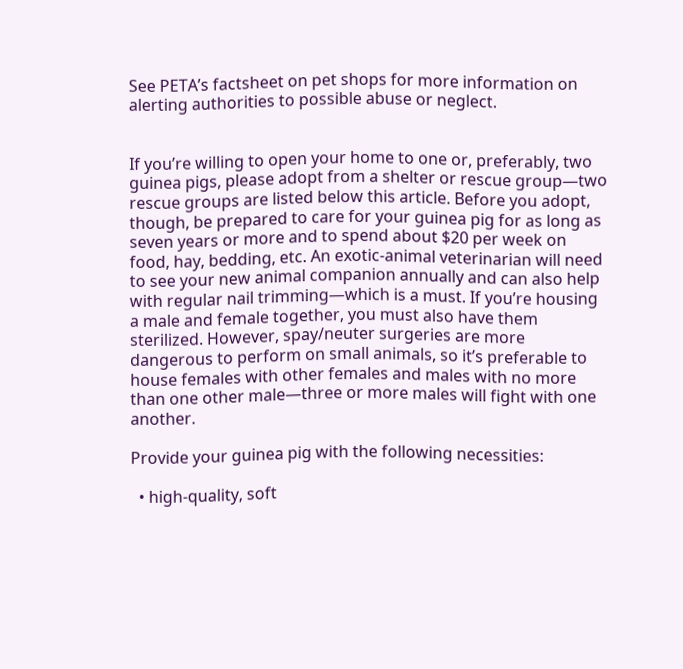See PETA’s factsheet on pet shops for more information on alerting authorities to possible abuse or neglect.


If you’re willing to open your home to one or, preferably, two guinea pigs, please adopt from a shelter or rescue group—two rescue groups are listed below this article. Before you adopt, though, be prepared to care for your guinea pig for as long as seven years or more and to spend about $20 per week on food, hay, bedding, etc. An exotic-animal veterinarian will need to see your new animal companion annually and can also help with regular nail trimming—which is a must. If you’re housing a male and female together, you must also have them sterilized. However, spay/neuter surgeries are more dangerous to perform on small animals, so it’s preferable to house females with other females and males with no more than one other male—three or more males will fight with one another.

Provide your guinea pig with the following necessities:

  • high-quality, soft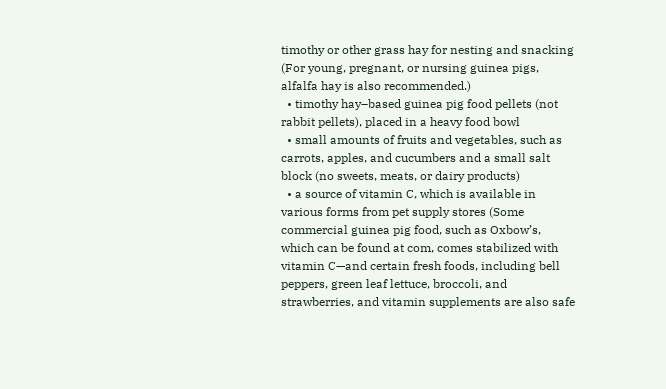timothy or other grass hay for nesting and snacking (For young, pregnant, or nursing guinea pigs, alfalfa hay is also recommended.)
  • timothy hay–based guinea pig food pellets (not rabbit pellets), placed in a heavy food bowl
  • small amounts of fruits and vegetables, such as carrots, apples, and cucumbers and a small salt block (no sweets, meats, or dairy products)
  • a source of vitamin C, which is available in various forms from pet supply stores (Some commercial guinea pig food, such as Oxbow’s, which can be found at com, comes stabilized with vitamin C—and certain fresh foods, including bell peppers, green leaf lettuce, broccoli, and strawberries, and vitamin supplements are also safe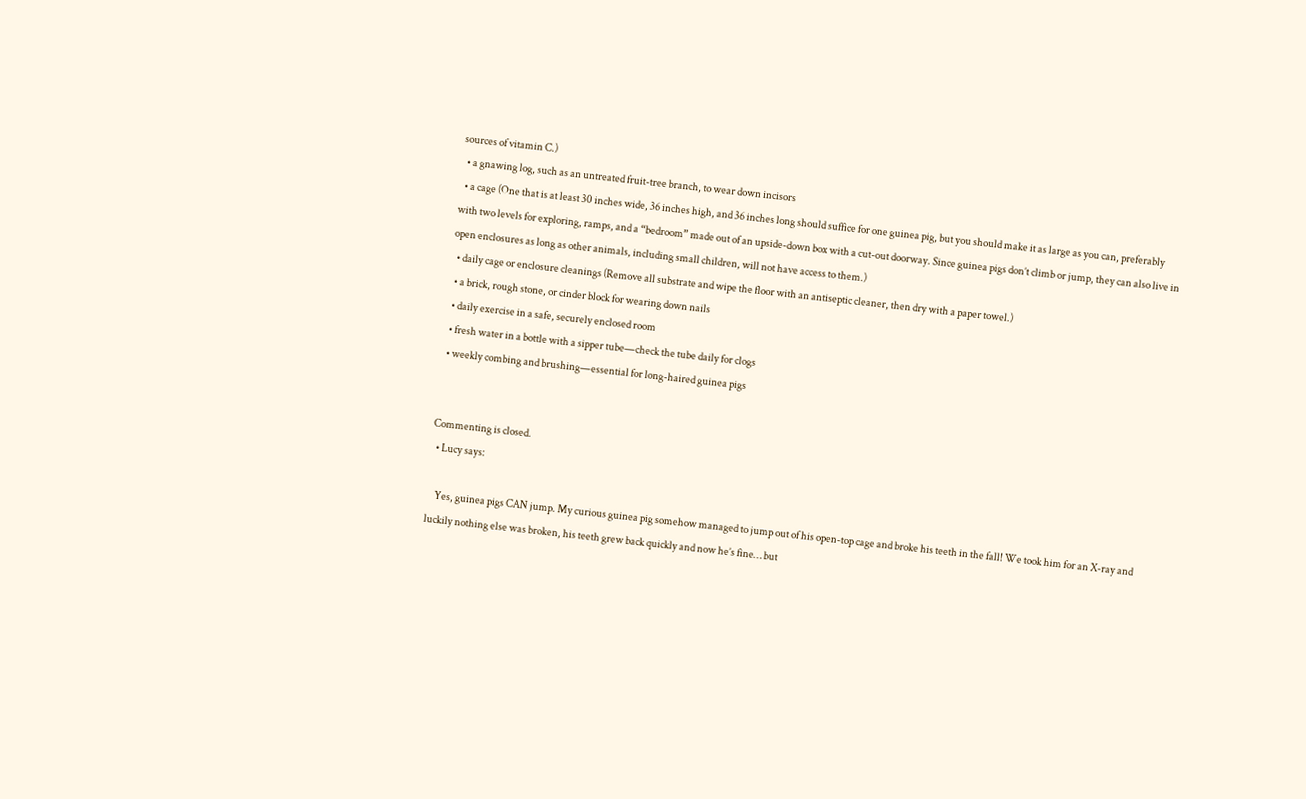sources of vitamin C.)
  • a gnawing log, such as an untreated fruit-tree branch, to wear down incisors
  • a cage (One that is at least 30 inches wide, 36 inches high, and 36 inches long should suffice for one guinea pig, but you should make it as large as you can, preferably with two levels for exploring, ramps, and a “bedroom” made out of an upside-down box with a cut-out doorway. Since guinea pigs don’t climb or jump, they can also live in open enclosures as long as other animals, including small children, will not have access to them.)
  • daily cage or enclosure cleanings (Remove all substrate and wipe the floor with an antiseptic cleaner, then dry with a paper towel.)
  • a brick, rough stone, or cinder block for wearing down nails
  • daily exercise in a safe, securely enclosed room
  • fresh water in a bottle with a sipper tube—check the tube daily for clogs
  • weekly combing and brushing—essential for long-haired guinea pigs


Commenting is closed.
  • Lucy says:

    Yes, guinea pigs CAN jump. My curious guinea pig somehow managed to jump out of his open-top cage and broke his teeth in the fall! We took him for an X-ray and luckily nothing else was broken, his teeth grew back quickly and now he’s fine… but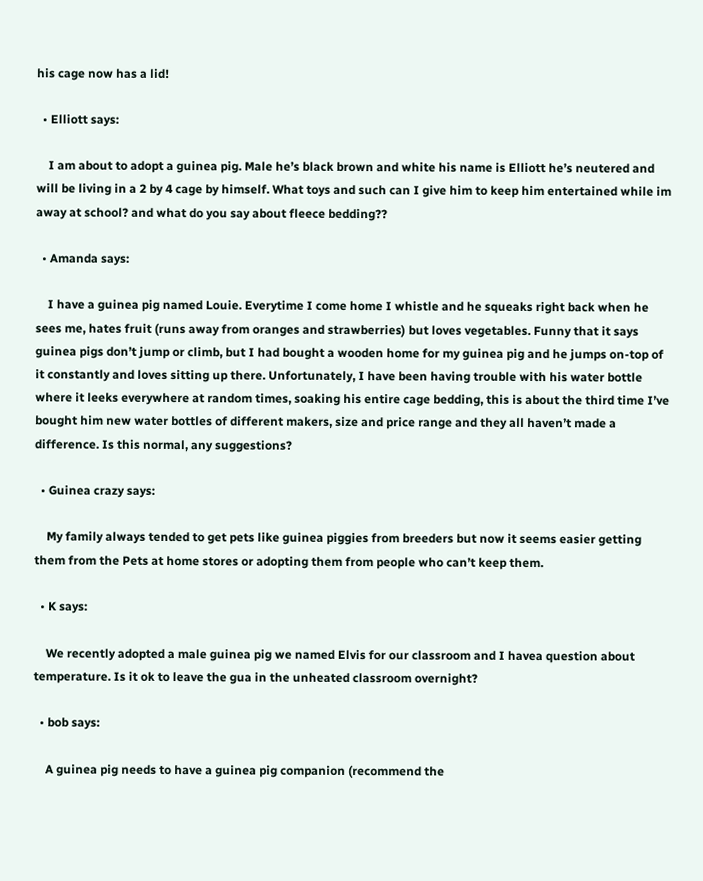his cage now has a lid!

  • Elliott says:

    I am about to adopt a guinea pig. Male he’s black brown and white his name is Elliott he’s neutered and will be living in a 2 by 4 cage by himself. What toys and such can I give him to keep him entertained while im away at school? and what do you say about fleece bedding??

  • Amanda says:

    I have a guinea pig named Louie. Everytime I come home I whistle and he squeaks right back when he sees me, hates fruit (runs away from oranges and strawberries) but loves vegetables. Funny that it says guinea pigs don’t jump or climb, but I had bought a wooden home for my guinea pig and he jumps on-top of it constantly and loves sitting up there. Unfortunately, I have been having trouble with his water bottle where it leeks everywhere at random times, soaking his entire cage bedding, this is about the third time I’ve bought him new water bottles of different makers, size and price range and they all haven’t made a difference. Is this normal, any suggestions?

  • Guinea crazy says:

    My family always tended to get pets like guinea piggies from breeders but now it seems easier getting them from the Pets at home stores or adopting them from people who can’t keep them.

  • K says:

    We recently adopted a male guinea pig we named Elvis for our classroom and I havea question about temperature. Is it ok to leave the gua in the unheated classroom overnight?

  • bob says:

    A guinea pig needs to have a guinea pig companion (recommend the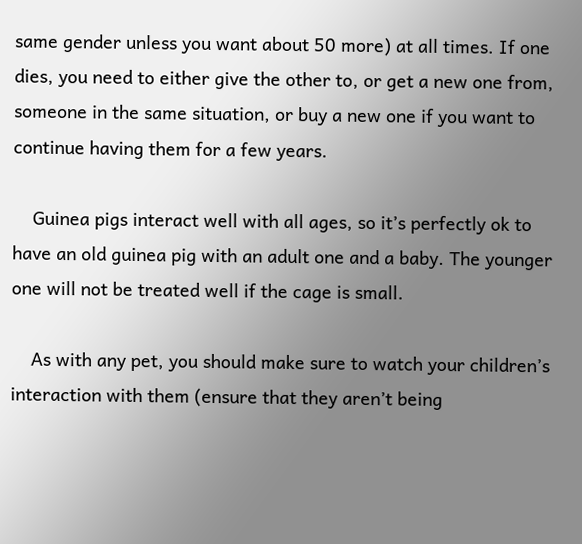same gender unless you want about 50 more) at all times. If one dies, you need to either give the other to, or get a new one from, someone in the same situation, or buy a new one if you want to continue having them for a few years.

    Guinea pigs interact well with all ages, so it’s perfectly ok to have an old guinea pig with an adult one and a baby. The younger one will not be treated well if the cage is small.

    As with any pet, you should make sure to watch your children’s interaction with them (ensure that they aren’t being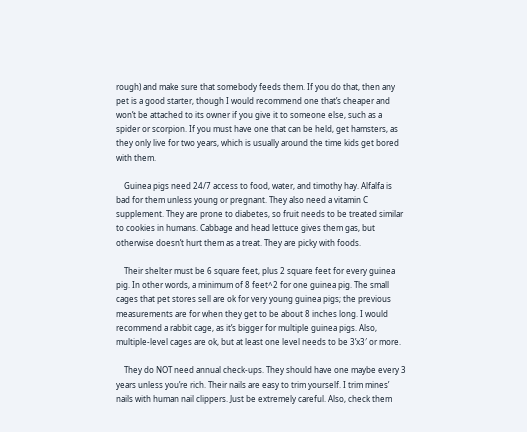rough) and make sure that somebody feeds them. If you do that, then any pet is a good starter, though I would recommend one that’s cheaper and won’t be attached to its owner if you give it to someone else, such as a spider or scorpion. If you must have one that can be held, get hamsters, as they only live for two years, which is usually around the time kids get bored with them.

    Guinea pigs need 24/7 access to food, water, and timothy hay. Alfalfa is bad for them unless young or pregnant. They also need a vitamin C supplement. They are prone to diabetes, so fruit needs to be treated similar to cookies in humans. Cabbage and head lettuce gives them gas, but otherwise doesn’t hurt them as a treat. They are picky with foods.

    Their shelter must be 6 square feet, plus 2 square feet for every guinea pig. In other words, a minimum of 8 feet^2 for one guinea pig. The small cages that pet stores sell are ok for very young guinea pigs; the previous measurements are for when they get to be about 8 inches long. I would recommend a rabbit cage, as it’s bigger for multiple guinea pigs. Also, multiple-level cages are ok, but at least one level needs to be 3’x3′ or more.

    They do NOT need annual check-ups. They should have one maybe every 3 years unless you’re rich. Their nails are easy to trim yourself. I trim mines’ nails with human nail clippers. Just be extremely careful. Also, check them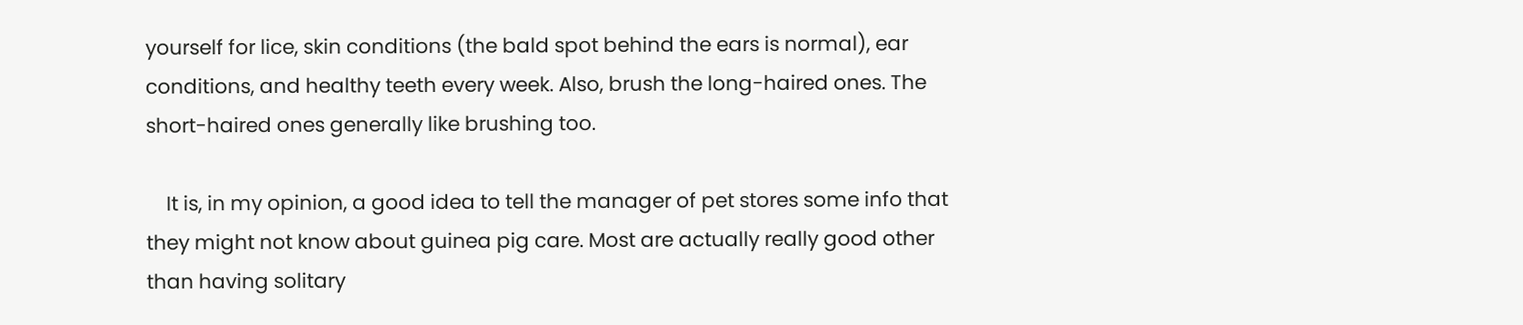yourself for lice, skin conditions (the bald spot behind the ears is normal), ear conditions, and healthy teeth every week. Also, brush the long-haired ones. The short-haired ones generally like brushing too.

    It is, in my opinion, a good idea to tell the manager of pet stores some info that they might not know about guinea pig care. Most are actually really good other than having solitary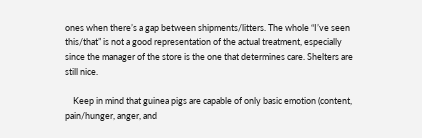ones when there’s a gap between shipments/litters. The whole “I’ve seen this/that” is not a good representation of the actual treatment, especially since the manager of the store is the one that determines care. Shelters are still nice.

    Keep in mind that guinea pigs are capable of only basic emotion (content, pain/hunger, anger, and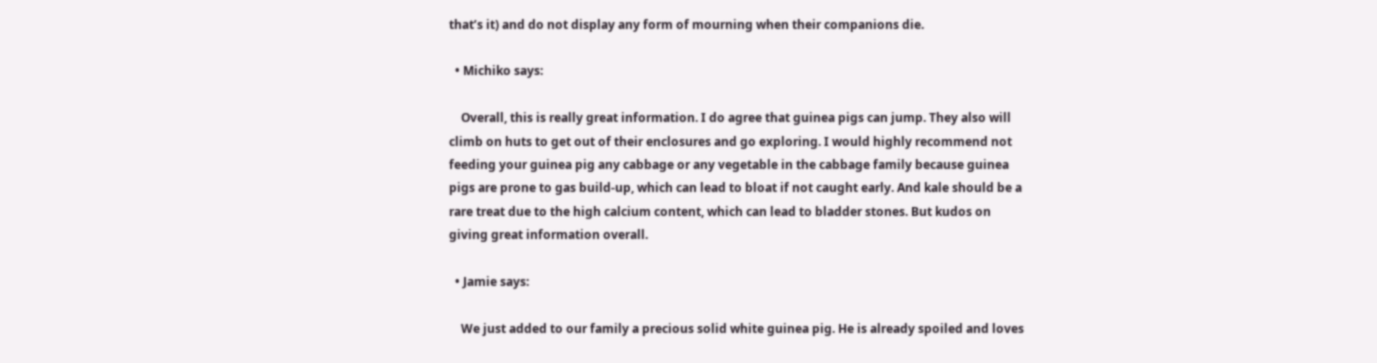that’s it) and do not display any form of mourning when their companions die.

  • Michiko says:

    Overall, this is really great information. I do agree that guinea pigs can jump. They also will climb on huts to get out of their enclosures and go exploring. I would highly recommend not feeding your guinea pig any cabbage or any vegetable in the cabbage family because guinea pigs are prone to gas build-up, which can lead to bloat if not caught early. And kale should be a rare treat due to the high calcium content, which can lead to bladder stones. But kudos on giving great information overall.

  • Jamie says:

    We just added to our family a precious solid white guinea pig. He is already spoiled and loves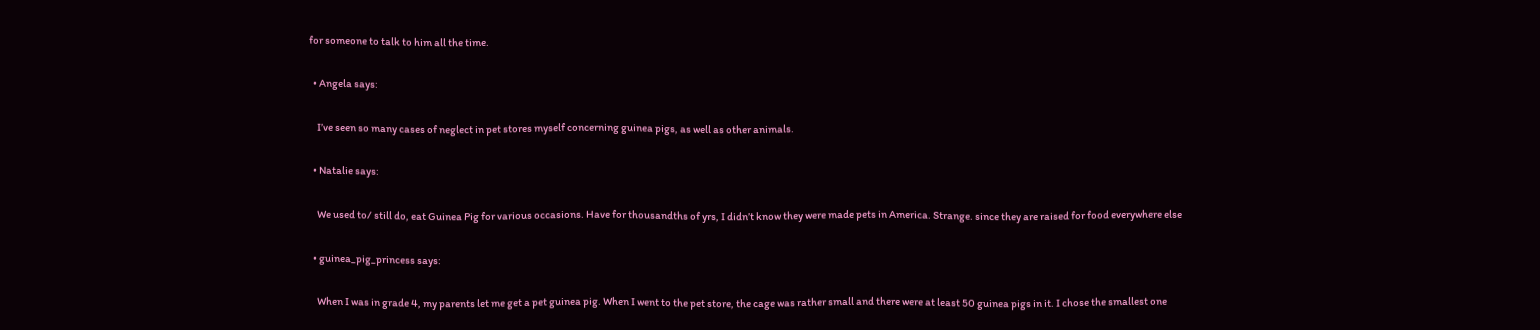for someone to talk to him all the time.

  • Angela says:

    I’ve seen so many cases of neglect in pet stores myself concerning guinea pigs, as well as other animals.

  • Natalie says:

    We used to/ still do, eat Guinea Pig for various occasions. Have for thousandths of yrs, I didn’t know they were made pets in America. Strange. since they are raised for food everywhere else

  • guinea_pig_princess says:

    When I was in grade 4, my parents let me get a pet guinea pig. When I went to the pet store, the cage was rather small and there were at least 50 guinea pigs in it. I chose the smallest one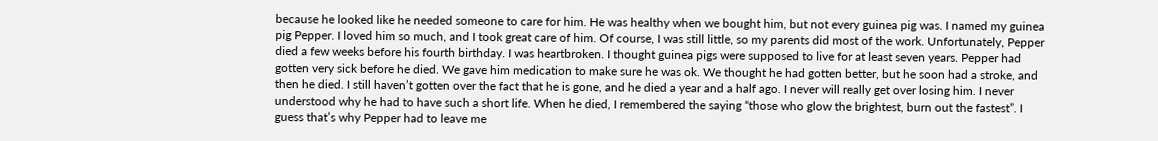because he looked like he needed someone to care for him. He was healthy when we bought him, but not every guinea pig was. I named my guinea pig Pepper. I loved him so much, and I took great care of him. Of course, I was still little, so my parents did most of the work. Unfortunately, Pepper died a few weeks before his fourth birthday. I was heartbroken. I thought guinea pigs were supposed to live for at least seven years. Pepper had gotten very sick before he died. We gave him medication to make sure he was ok. We thought he had gotten better, but he soon had a stroke, and then he died. I still haven’t gotten over the fact that he is gone, and he died a year and a half ago. I never will really get over losing him. I never understood why he had to have such a short life. When he died, I remembered the saying “those who glow the brightest, burn out the fastest”. I guess that’s why Pepper had to leave me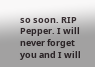so soon. RIP Pepper. I will never forget you and I will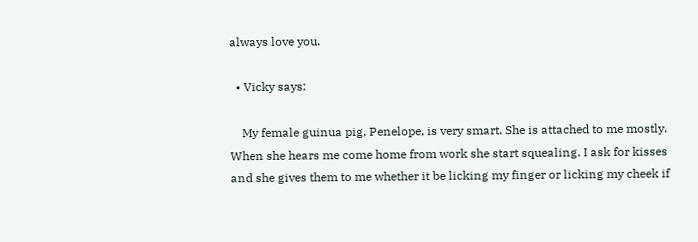always love you.

  • Vicky says:

    My female guinua pig, Penelope, is very smart. She is attached to me mostly. When she hears me come home from work she start squealing. I ask for kisses and she gives them to me whether it be licking my finger or licking my cheek if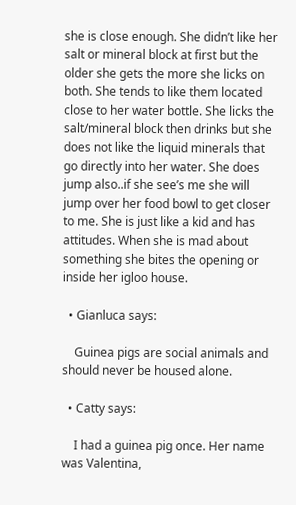she is close enough. She didn’t like her salt or mineral block at first but the older she gets the more she licks on both. She tends to like them located close to her water bottle. She licks the salt/mineral block then drinks but she does not like the liquid minerals that go directly into her water. She does jump also..if she see’s me she will jump over her food bowl to get closer to me. She is just like a kid and has attitudes. When she is mad about something she bites the opening or inside her igloo house.

  • Gianluca says:

    Guinea pigs are social animals and should never be housed alone.

  • Catty says:

    I had a guinea pig once. Her name was Valentina,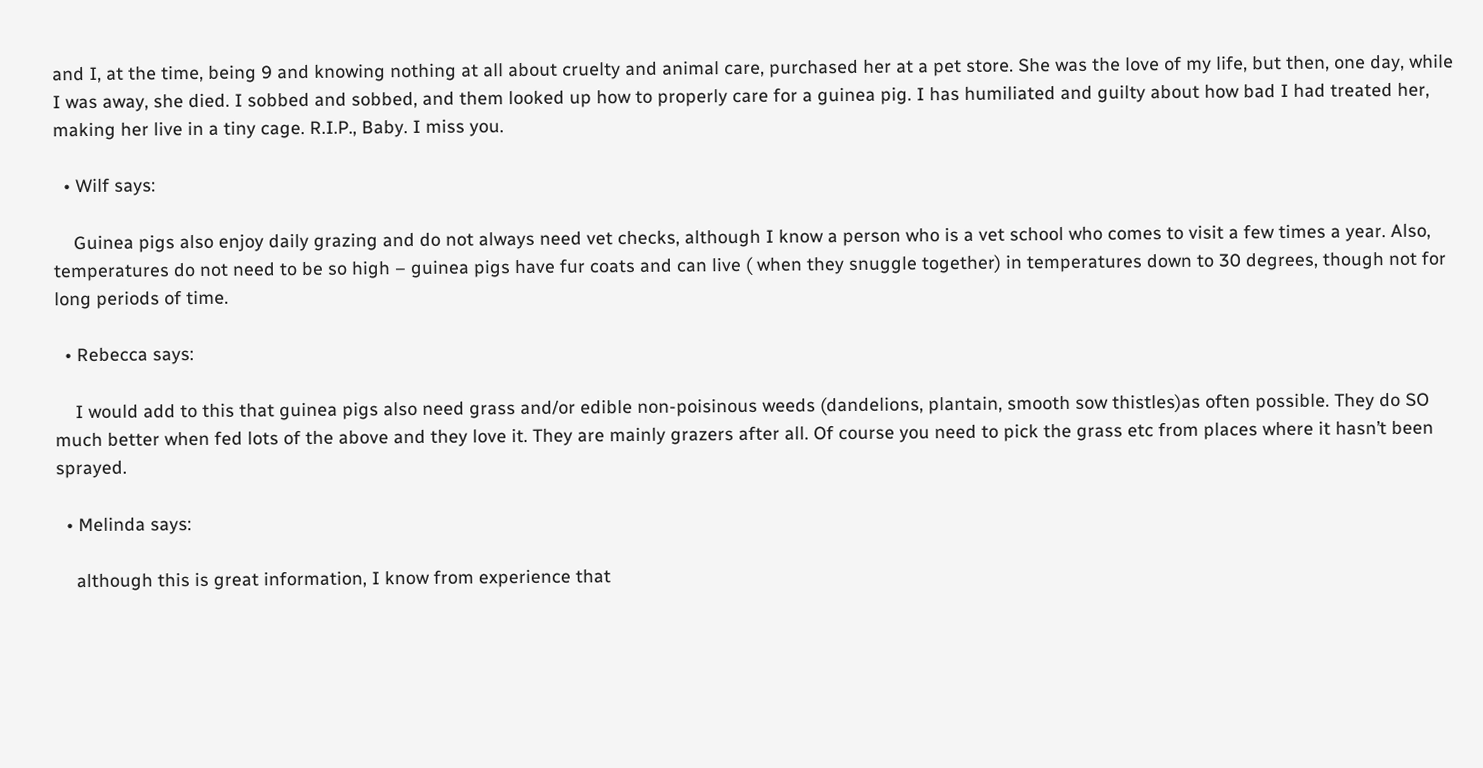and I, at the time, being 9 and knowing nothing at all about cruelty and animal care, purchased her at a pet store. She was the love of my life, but then, one day, while I was away, she died. I sobbed and sobbed, and them looked up how to properly care for a guinea pig. I has humiliated and guilty about how bad I had treated her, making her live in a tiny cage. R.I.P., Baby. I miss you.

  • Wilf says:

    Guinea pigs also enjoy daily grazing and do not always need vet checks, although I know a person who is a vet school who comes to visit a few times a year. Also, temperatures do not need to be so high – guinea pigs have fur coats and can live ( when they snuggle together) in temperatures down to 30 degrees, though not for long periods of time.

  • Rebecca says:

    I would add to this that guinea pigs also need grass and/or edible non-poisinous weeds (dandelions, plantain, smooth sow thistles)as often possible. They do SO much better when fed lots of the above and they love it. They are mainly grazers after all. Of course you need to pick the grass etc from places where it hasn’t been sprayed.

  • Melinda says:

    although this is great information, I know from experience that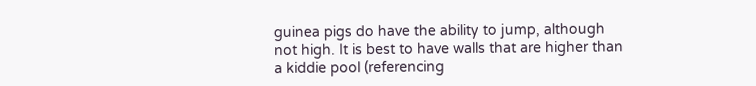guinea pigs do have the ability to jump, although not high. It is best to have walls that are higher than a kiddie pool (referencing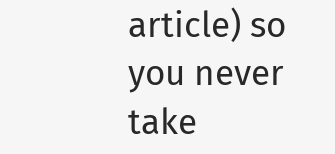article) so you never take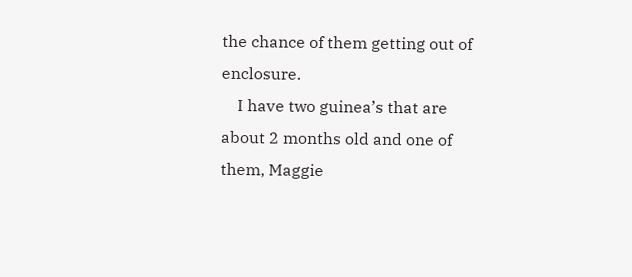the chance of them getting out of enclosure.
    I have two guinea’s that are about 2 months old and one of them, Maggie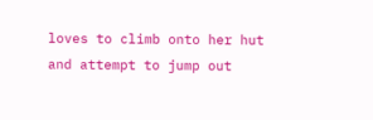loves to climb onto her hut and attempt to jump out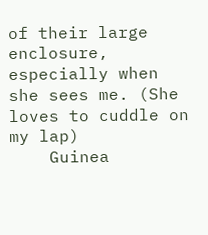of their large enclosure, especially when she sees me. (She loves to cuddle on my lap)
    Guinea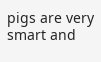pigs are very smart and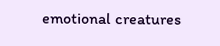emotional creatures